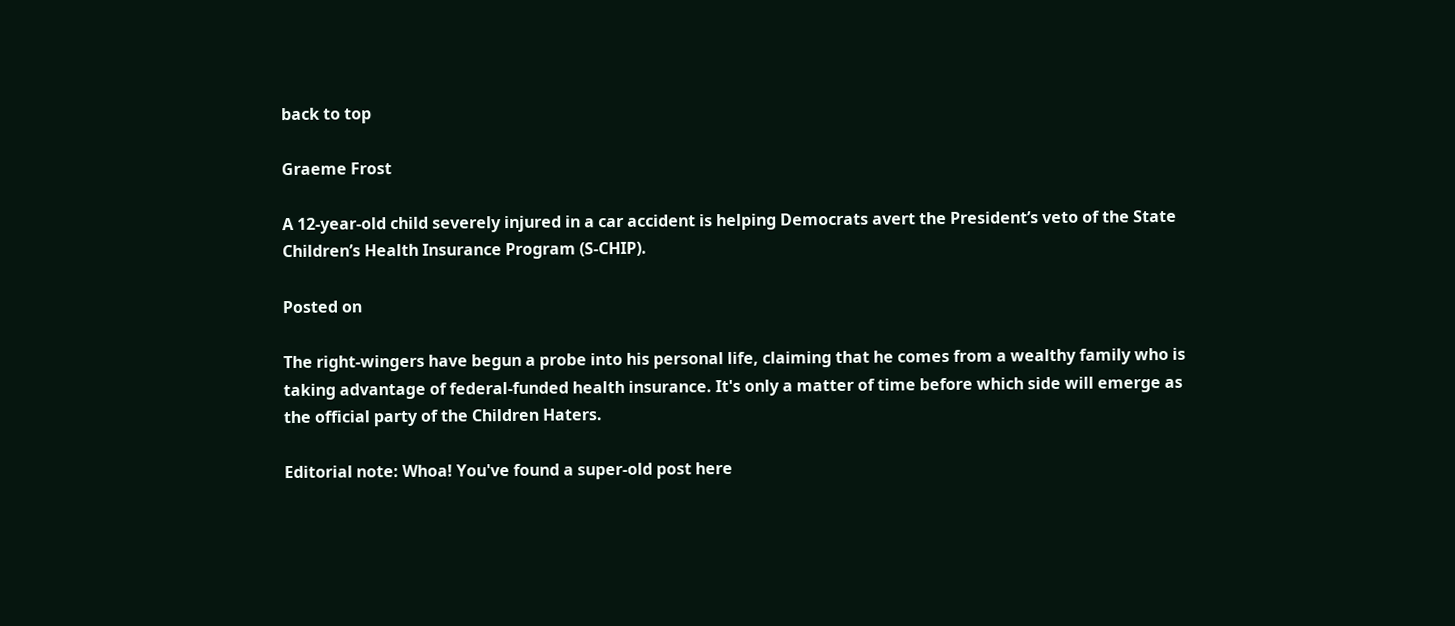back to top

Graeme Frost

A 12-year-old child severely injured in a car accident is helping Democrats avert the President’s veto of the State Children’s Health Insurance Program (S-CHIP).

Posted on

The right-wingers have begun a probe into his personal life, claiming that he comes from a wealthy family who is taking advantage of federal-funded health insurance. It's only a matter of time before which side will emerge as the official party of the Children Haters.

Editorial note: Whoa! You've found a super-old post here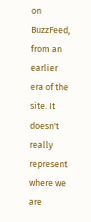on BuzzFeed, from an earlier era of the site. It doesn't really represent where we are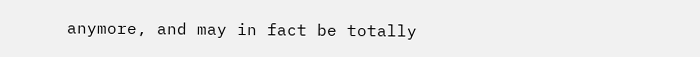anymore, and may in fact be totally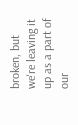broken, but we're leaving it up as a part of our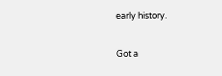early history.

Got a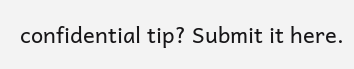confidential tip? Submit it here.